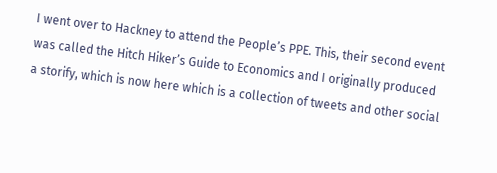I went over to Hackney to attend the People’s PPE. This, their second event was called the Hitch Hiker’s Guide to Economics and I originally produced a storify, which is now here which is a collection of tweets and other social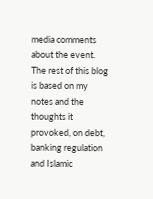media comments about the event. The rest of this blog is based on my notes and the thoughts it provoked, on debt, banking regulation and Islamic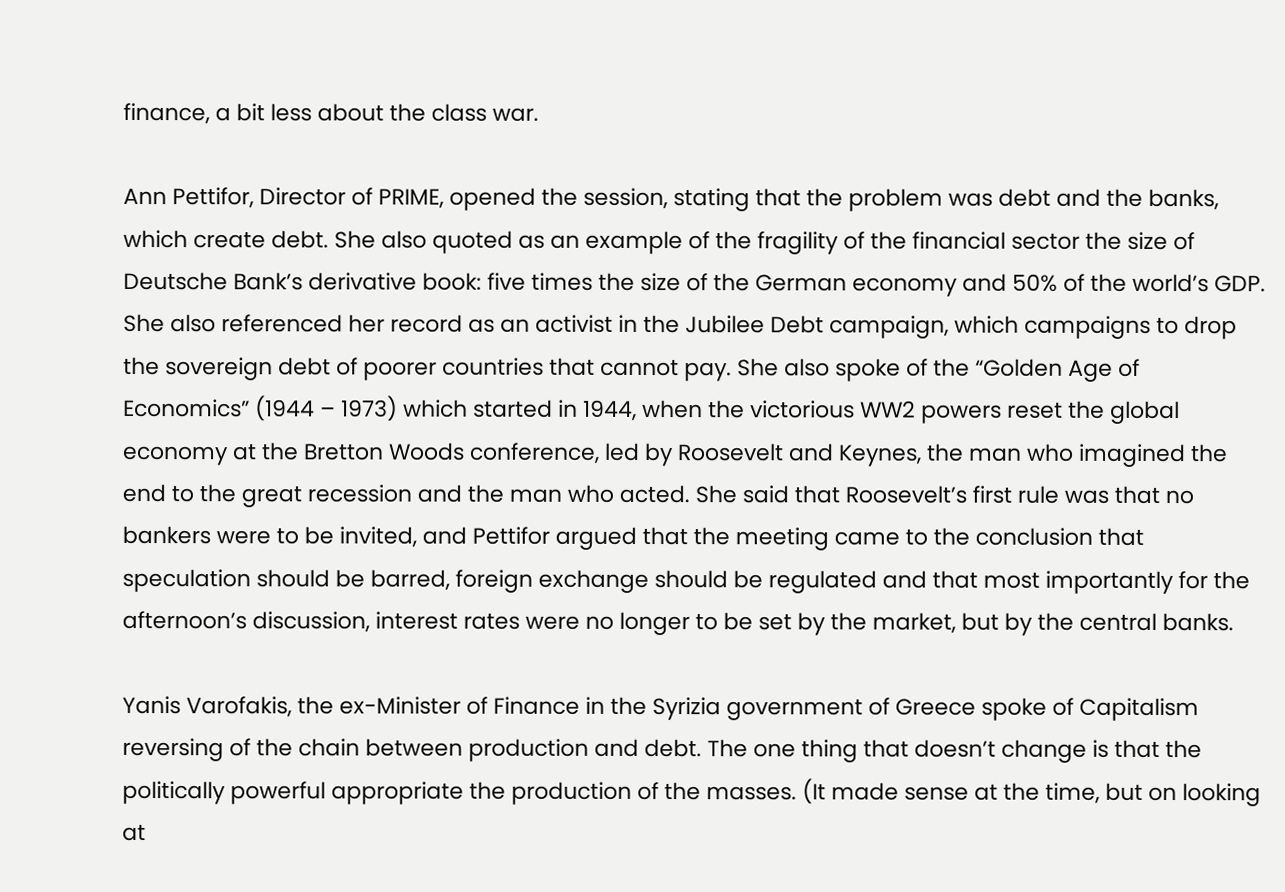finance, a bit less about the class war.

Ann Pettifor, Director of PRIME, opened the session, stating that the problem was debt and the banks, which create debt. She also quoted as an example of the fragility of the financial sector the size of Deutsche Bank’s derivative book: five times the size of the German economy and 50% of the world’s GDP. She also referenced her record as an activist in the Jubilee Debt campaign, which campaigns to drop the sovereign debt of poorer countries that cannot pay. She also spoke of the “Golden Age of Economics” (1944 – 1973) which started in 1944, when the victorious WW2 powers reset the global economy at the Bretton Woods conference, led by Roosevelt and Keynes, the man who imagined the end to the great recession and the man who acted. She said that Roosevelt’s first rule was that no bankers were to be invited, and Pettifor argued that the meeting came to the conclusion that speculation should be barred, foreign exchange should be regulated and that most importantly for the afternoon’s discussion, interest rates were no longer to be set by the market, but by the central banks.

Yanis Varofakis, the ex-Minister of Finance in the Syrizia government of Greece spoke of Capitalism reversing of the chain between production and debt. The one thing that doesn’t change is that the politically powerful appropriate the production of the masses. (It made sense at the time, but on looking at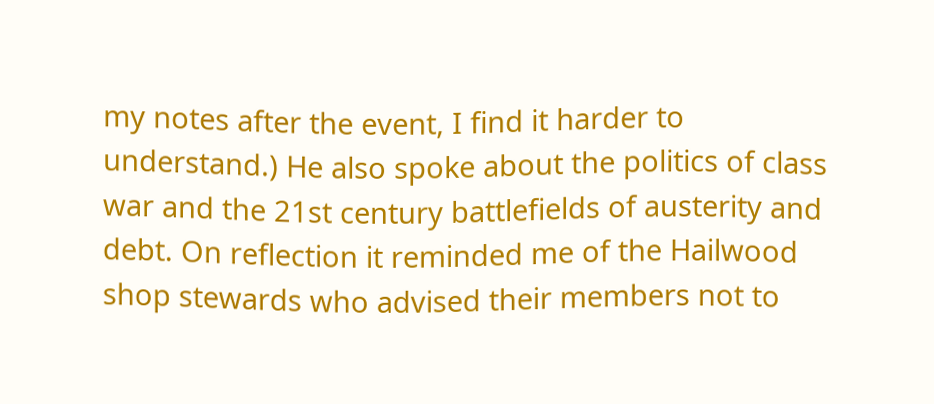my notes after the event, I find it harder to understand.) He also spoke about the politics of class war and the 21st century battlefields of austerity and debt. On reflection it reminded me of the Hailwood shop stewards who advised their members not to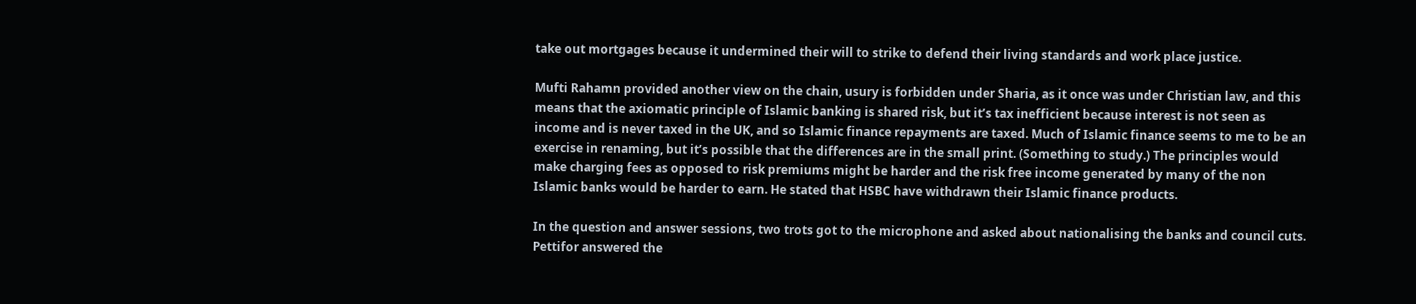take out mortgages because it undermined their will to strike to defend their living standards and work place justice.

Mufti Rahamn provided another view on the chain, usury is forbidden under Sharia, as it once was under Christian law, and this means that the axiomatic principle of Islamic banking is shared risk, but it’s tax inefficient because interest is not seen as income and is never taxed in the UK, and so Islamic finance repayments are taxed. Much of Islamic finance seems to me to be an exercise in renaming, but it’s possible that the differences are in the small print. (Something to study.) The principles would make charging fees as opposed to risk premiums might be harder and the risk free income generated by many of the non Islamic banks would be harder to earn. He stated that HSBC have withdrawn their Islamic finance products.

In the question and answer sessions, two trots got to the microphone and asked about nationalising the banks and council cuts. Pettifor answered the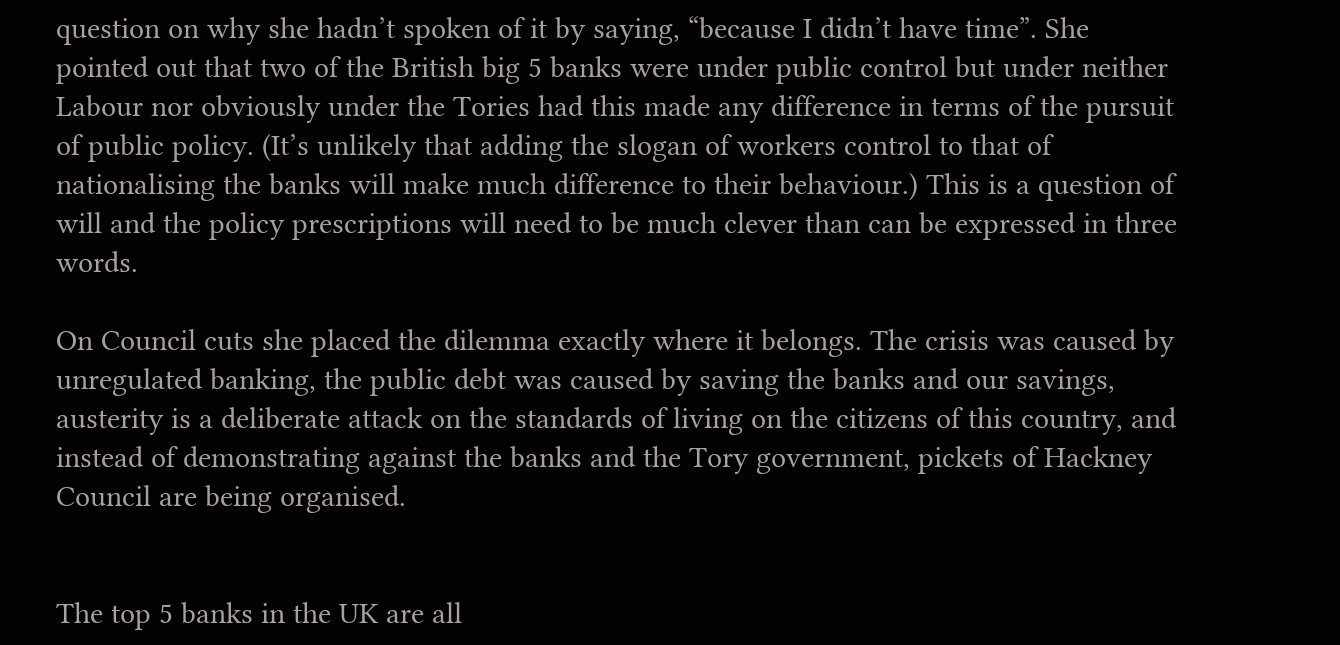question on why she hadn’t spoken of it by saying, “because I didn’t have time”. She pointed out that two of the British big 5 banks were under public control but under neither Labour nor obviously under the Tories had this made any difference in terms of the pursuit of public policy. (It’s unlikely that adding the slogan of workers control to that of nationalising the banks will make much difference to their behaviour.) This is a question of will and the policy prescriptions will need to be much clever than can be expressed in three words.

On Council cuts she placed the dilemma exactly where it belongs. The crisis was caused by unregulated banking, the public debt was caused by saving the banks and our savings, austerity is a deliberate attack on the standards of living on the citizens of this country, and instead of demonstrating against the banks and the Tory government, pickets of Hackney Council are being organised.


The top 5 banks in the UK are all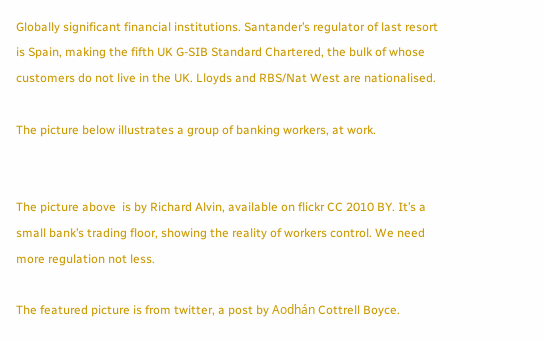Globally significant financial institutions. Santander’s regulator of last resort is Spain, making the fifth UK G-SIB Standard Chartered, the bulk of whose customers do not live in the UK. Lloyds and RBS/Nat West are nationalised.

The picture below illustrates a group of banking workers, at work.


The picture above  is by Richard Alvin, available on flickr CC 2010 BY. It’s a small bank’s trading floor, showing the reality of workers control. We need more regulation not less.

The featured picture is from twitter, a post by Aodhán Cottrell Boyce.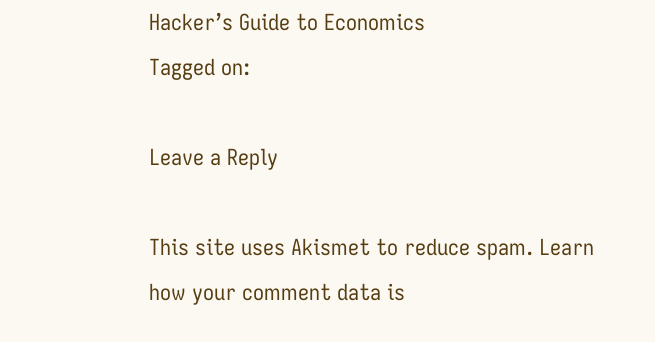Hacker’s Guide to Economics
Tagged on:

Leave a Reply

This site uses Akismet to reduce spam. Learn how your comment data is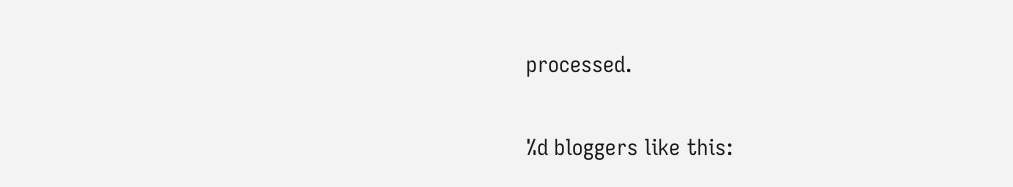processed.

%d bloggers like this: